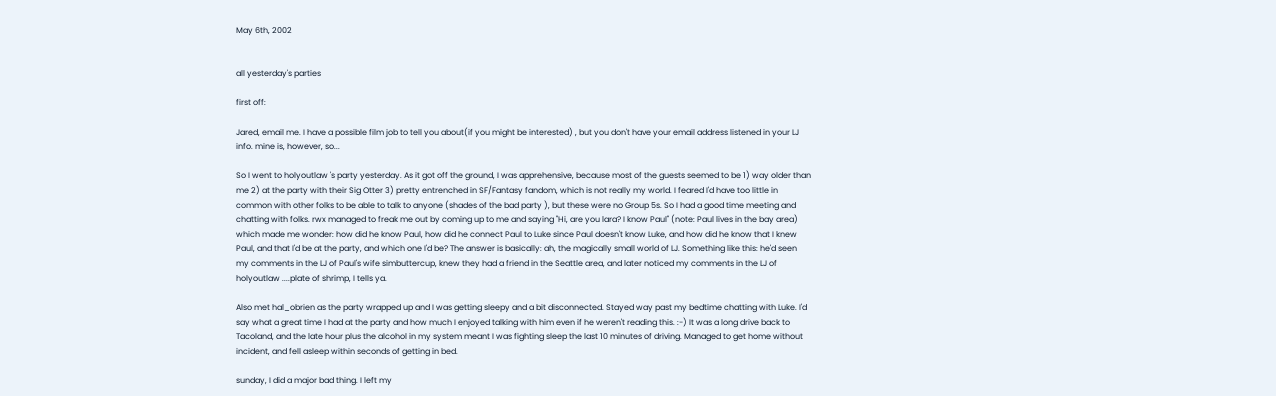May 6th, 2002


all yesterday's parties

first off:

Jared, email me. I have a possible film job to tell you about(if you might be interested) , but you don't have your email address listened in your LJ info. mine is, however, so...

So I went to holyoutlaw 's party yesterday. As it got off the ground, I was apprehensive, because most of the guests seemed to be 1) way older than me 2) at the party with their Sig Otter 3) pretty entrenched in SF/Fantasy fandom, which is not really my world. I feared I'd have too little in common with other folks to be able to talk to anyone (shades of the bad party ), but these were no Group 5s. So I had a good time meeting and chatting with folks. rwx managed to freak me out by coming up to me and saying "Hi, are you lara? I know Paul" (note: Paul lives in the bay area) which made me wonder: how did he know Paul, how did he connect Paul to Luke since Paul doesn't know Luke, and how did he know that I knew Paul, and that I'd be at the party, and which one I'd be? The answer is basically: ah, the magically small world of LJ. Something like this: he'd seen my comments in the LJ of Paul's wife simbuttercup, knew they had a friend in the Seattle area, and later noticed my comments in the LJ of holyoutlaw ....plate of shrimp, I tells ya.

Also met hal_obrien as the party wrapped up and I was getting sleepy and a bit disconnected. Stayed way past my bedtime chatting with Luke. I'd say what a great time I had at the party and how much I enjoyed talking with him even if he weren't reading this. :-) It was a long drive back to Tacoland, and the late hour plus the alcohol in my system meant I was fighting sleep the last 10 minutes of driving. Managed to get home without incident, and fell asleep within seconds of getting in bed.

sunday, I did a major bad thing. I left my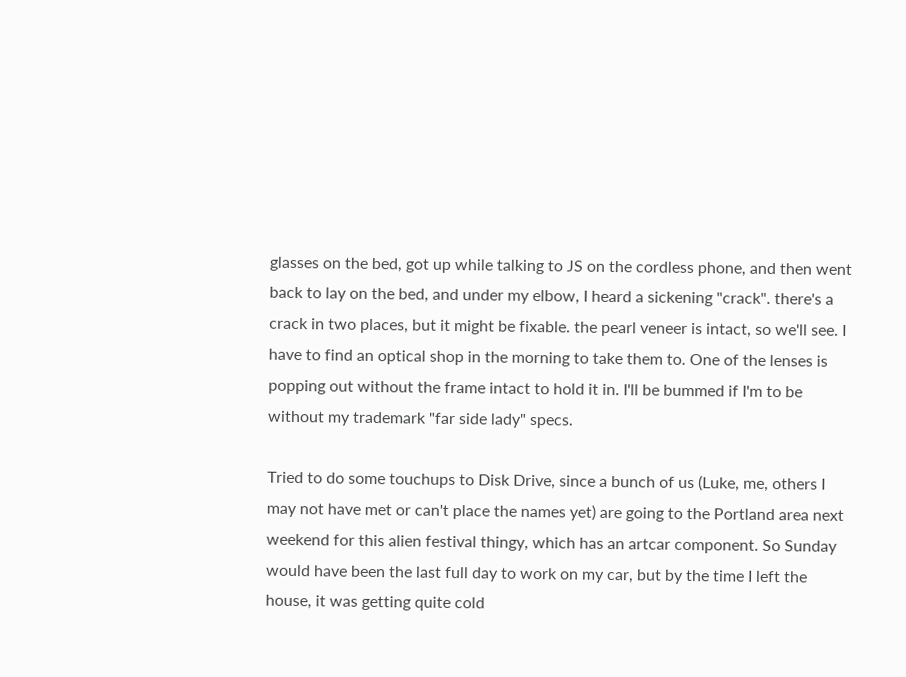glasses on the bed, got up while talking to JS on the cordless phone, and then went back to lay on the bed, and under my elbow, I heard a sickening "crack". there's a crack in two places, but it might be fixable. the pearl veneer is intact, so we'll see. I have to find an optical shop in the morning to take them to. One of the lenses is popping out without the frame intact to hold it in. I'll be bummed if I'm to be without my trademark "far side lady" specs.

Tried to do some touchups to Disk Drive, since a bunch of us (Luke, me, others I may not have met or can't place the names yet) are going to the Portland area next weekend for this alien festival thingy, which has an artcar component. So Sunday would have been the last full day to work on my car, but by the time I left the house, it was getting quite cold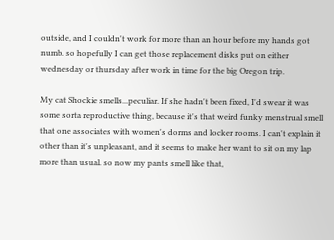outside, and I couldn't work for more than an hour before my hands got numb. so hopefully I can get those replacement disks put on either wednesday or thursday after work in time for the big Oregon trip.

My cat Shockie smells...peculiar. If she hadn't been fixed, I'd swear it was some sorta reproductive thing, because it's that weird funky menstrual smell that one associates with women's dorms and locker rooms. I can't explain it other than it's unpleasant, and it seems to make her want to sit on my lap more than usual. so now my pants smell like that,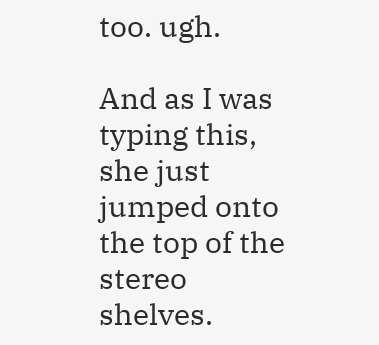too. ugh.

And as I was typing this, she just jumped onto the top of the stereo shelves.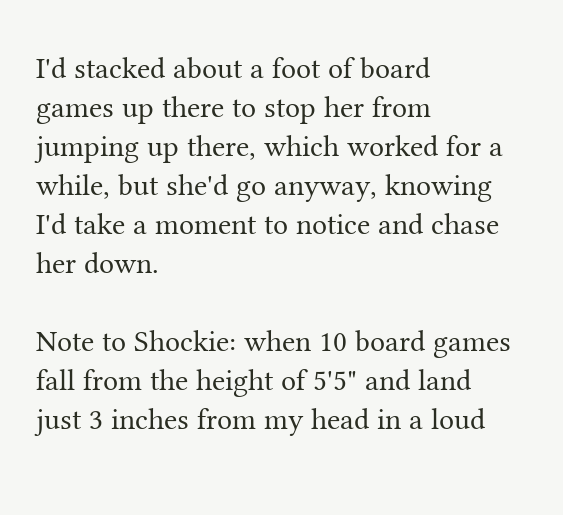I'd stacked about a foot of board games up there to stop her from jumping up there, which worked for a while, but she'd go anyway, knowing I'd take a moment to notice and chase her down.

Note to Shockie: when 10 board games fall from the height of 5'5" and land just 3 inches from my head in a loud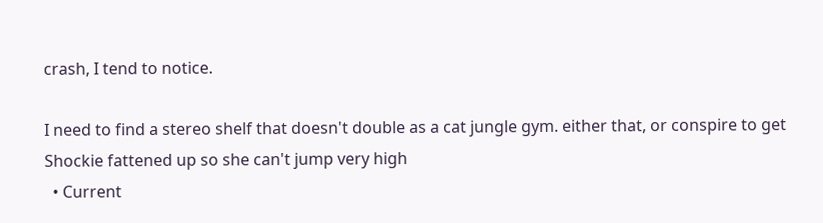crash, I tend to notice.

I need to find a stereo shelf that doesn't double as a cat jungle gym. either that, or conspire to get Shockie fattened up so she can't jump very high
  • Current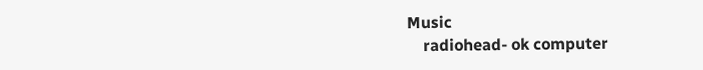Music
    radiohead- ok computer